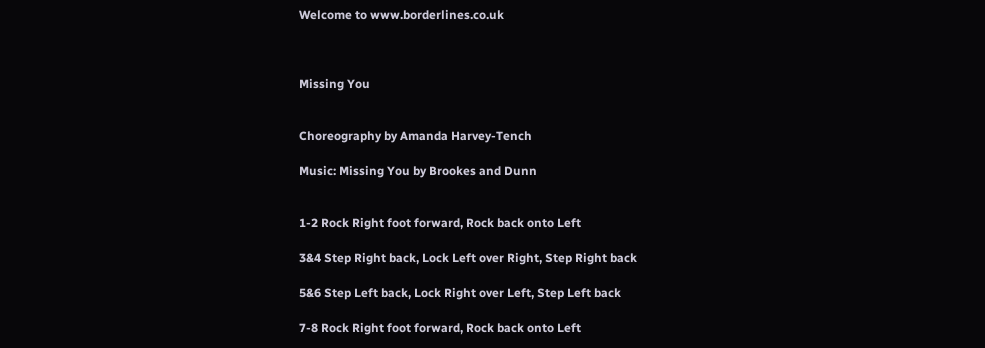Welcome to www.borderlines.co.uk



Missing You


Choreography by Amanda Harvey-Tench

Music: Missing You by Brookes and Dunn


1-2 Rock Right foot forward, Rock back onto Left

3&4 Step Right back, Lock Left over Right, Step Right back

5&6 Step Left back, Lock Right over Left, Step Left back

7-8 Rock Right foot forward, Rock back onto Left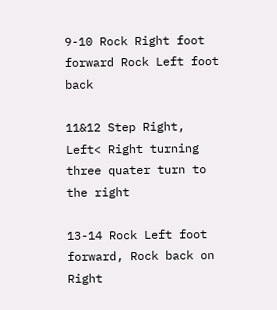9-10 Rock Right foot forward Rock Left foot back

11&12 Step Right, Left< Right turning three quater turn to the right

13-14 Rock Left foot forward, Rock back on Right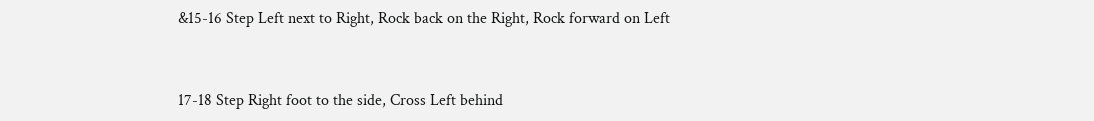&15-16 Step Left next to Right, Rock back on the Right, Rock forward on Left


17-18 Step Right foot to the side, Cross Left behind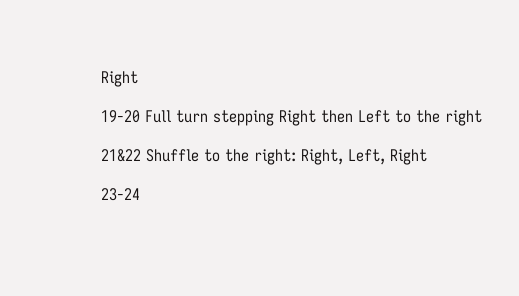Right

19-20 Full turn stepping Right then Left to the right

21&22 Shuffle to the right: Right, Left, Right

23-24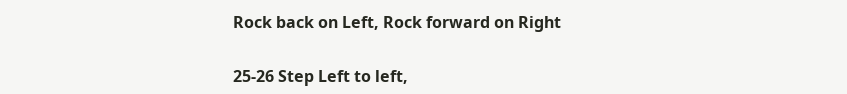Rock back on Left, Rock forward on Right


25-26 Step Left to left,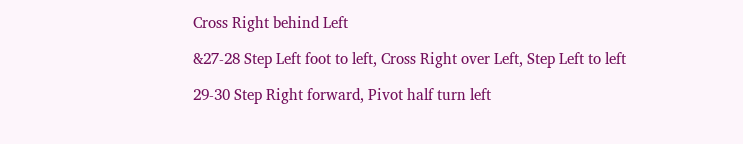Cross Right behind Left

&27-28 Step Left foot to left, Cross Right over Left, Step Left to left

29-30 Step Right forward, Pivot half turn left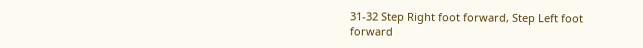31-32 Step Right foot forward, Step Left foot forward